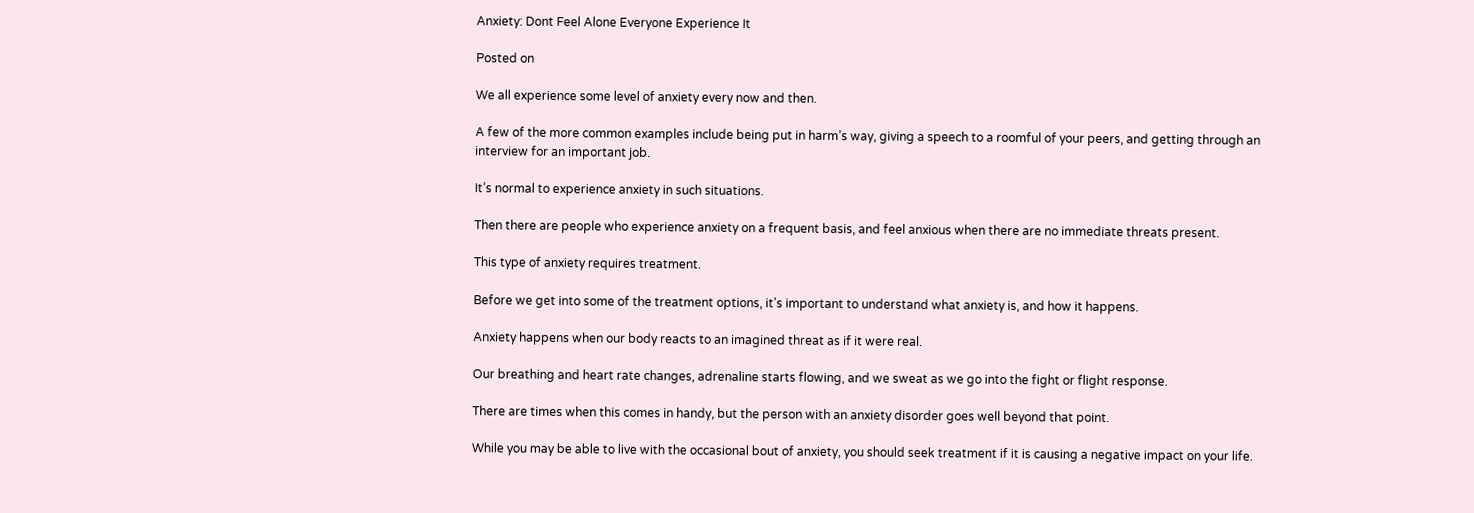Anxiety: Dont Feel Alone Everyone Experience It

Posted on

We all experience some level of anxiety every now and then.

A few of the more common examples include being put in harm’s way, giving a speech to a roomful of your peers, and getting through an interview for an important job.

It’s normal to experience anxiety in such situations.

Then there are people who experience anxiety on a frequent basis, and feel anxious when there are no immediate threats present.

This type of anxiety requires treatment.

Before we get into some of the treatment options, it’s important to understand what anxiety is, and how it happens.

Anxiety happens when our body reacts to an imagined threat as if it were real.

Our breathing and heart rate changes, adrenaline starts flowing, and we sweat as we go into the fight or flight response.

There are times when this comes in handy, but the person with an anxiety disorder goes well beyond that point.

While you may be able to live with the occasional bout of anxiety, you should seek treatment if it is causing a negative impact on your life.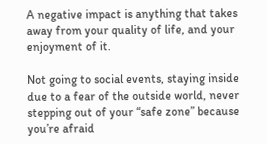A negative impact is anything that takes away from your quality of life, and your enjoyment of it.

Not going to social events, staying inside due to a fear of the outside world, never stepping out of your “safe zone” because you’re afraid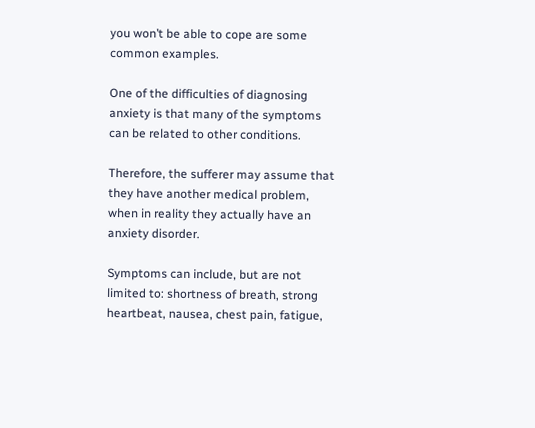you won’t be able to cope are some common examples.

One of the difficulties of diagnosing anxiety is that many of the symptoms can be related to other conditions.

Therefore, the sufferer may assume that they have another medical problem, when in reality they actually have an anxiety disorder.

Symptoms can include, but are not limited to: shortness of breath, strong heartbeat, nausea, chest pain, fatigue,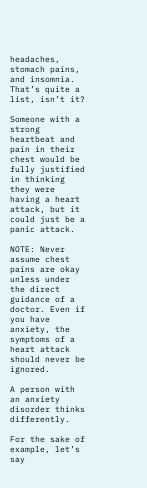headaches, stomach pains, and insomnia. That’s quite a list, isn’t it?

Someone with a strong heartbeat and pain in their chest would be fully justified in thinking they were having a heart attack, but it could just be a panic attack.

NOTE: Never assume chest pains are okay unless under the direct guidance of a doctor. Even if you have anxiety, the symptoms of a heart attack should never be ignored.

A person with an anxiety disorder thinks differently.

For the sake of example, let’s say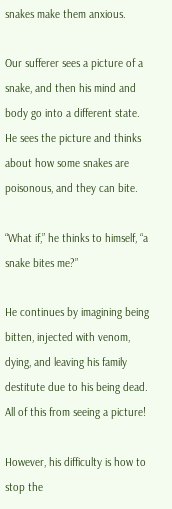snakes make them anxious.

Our sufferer sees a picture of a snake, and then his mind and body go into a different state. He sees the picture and thinks about how some snakes are poisonous, and they can bite.

“What if,” he thinks to himself, “a snake bites me?”

He continues by imagining being bitten, injected with venom, dying, and leaving his family destitute due to his being dead. All of this from seeing a picture!

However, his difficulty is how to stop the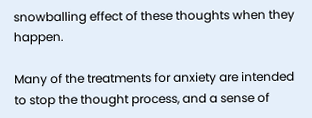snowballing effect of these thoughts when they happen.

Many of the treatments for anxiety are intended to stop the thought process, and a sense of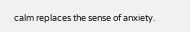calm replaces the sense of anxiety.